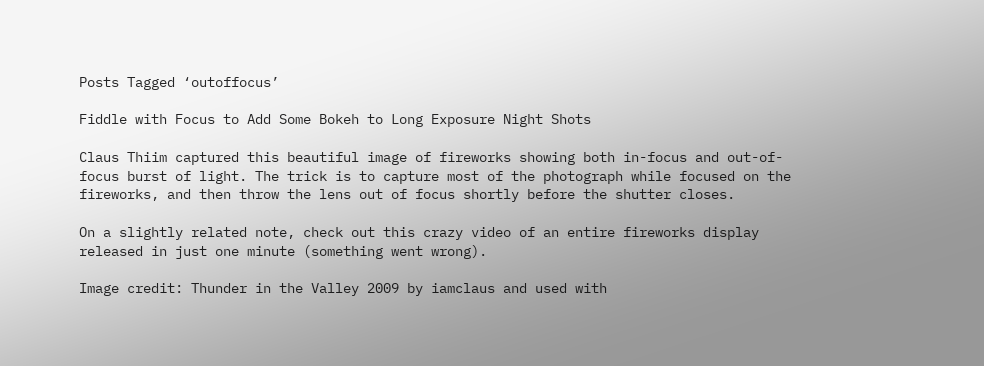Posts Tagged ‘outoffocus’

Fiddle with Focus to Add Some Bokeh to Long Exposure Night Shots

Claus Thiim captured this beautiful image of fireworks showing both in-focus and out-of-focus burst of light. The trick is to capture most of the photograph while focused on the fireworks, and then throw the lens out of focus shortly before the shutter closes.

On a slightly related note, check out this crazy video of an entire fireworks display released in just one minute (something went wrong).

Image credit: Thunder in the Valley 2009 by iamclaus and used with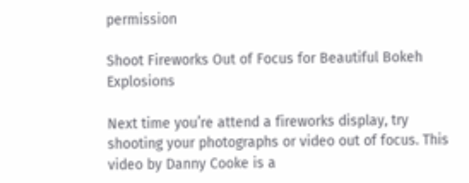permission

Shoot Fireworks Out of Focus for Beautiful Bokeh Explosions

Next time you’re attend a fireworks display, try shooting your photographs or video out of focus. This video by Danny Cooke is a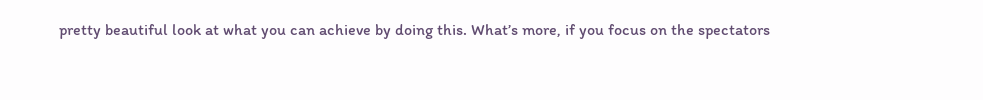pretty beautiful look at what you can achieve by doing this. What’s more, if you focus on the spectators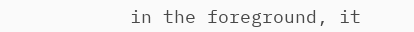in the foreground, it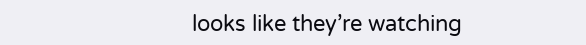looks like they’re watching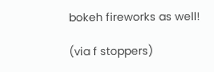bokeh fireworks as well!

(via f stoppers)